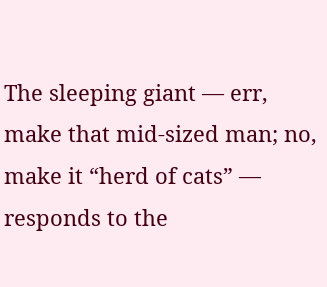The sleeping giant — err, make that mid-sized man; no, make it “herd of cats” — responds to the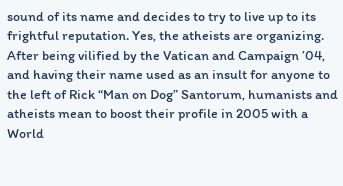sound of its name and decides to try to live up to its frightful reputation. Yes, the atheists are organizing. After being vilified by the Vatican and Campaign ’04, and having their name used as an insult for anyone to the left of Rick “Man on Dog” Santorum, humanists and atheists mean to boost their profile in 2005 with a World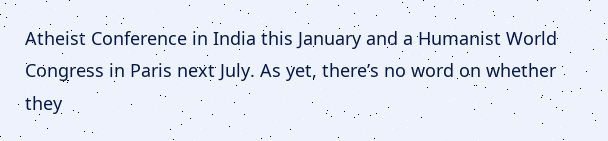Atheist Conference in India this January and a Humanist World Congress in Paris next July. As yet, there’s no word on whether they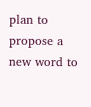plan to propose a new word to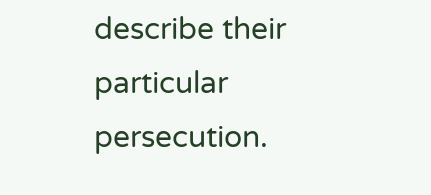describe their particular persecution.